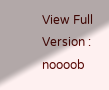View Full Version : noooob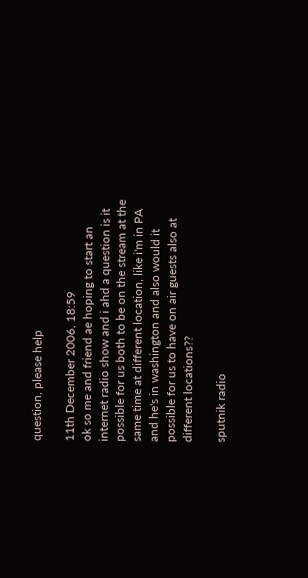question, please help

11th December 2006, 18:59
ok so me and friend ae hoping to start an internet radio show and i ahd a question is it possible for us both to be on the stream at the same time at different location, like i'm in PA and he's in washington and also would it possible for us to have on air guests also at different locations??

sputnik radio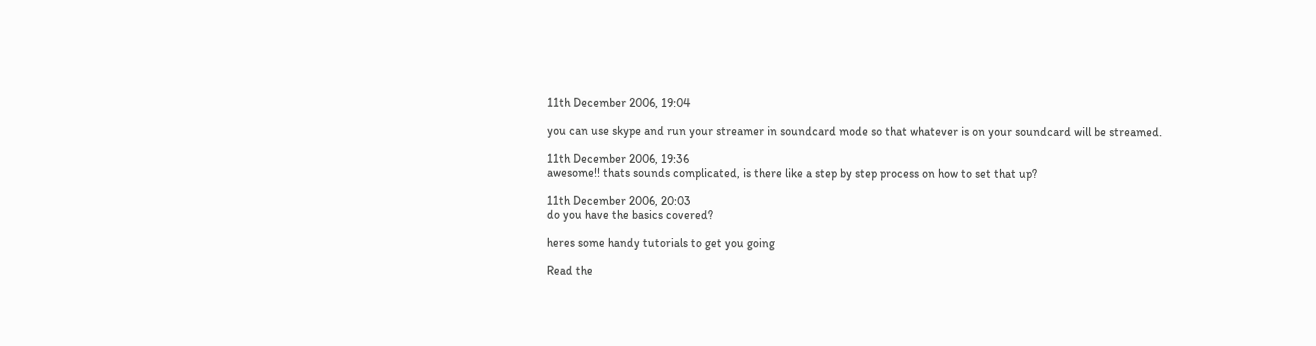11th December 2006, 19:04

you can use skype and run your streamer in soundcard mode so that whatever is on your soundcard will be streamed.

11th December 2006, 19:36
awesome!! thats sounds complicated, is there like a step by step process on how to set that up?

11th December 2006, 20:03
do you have the basics covered?

heres some handy tutorials to get you going

Read the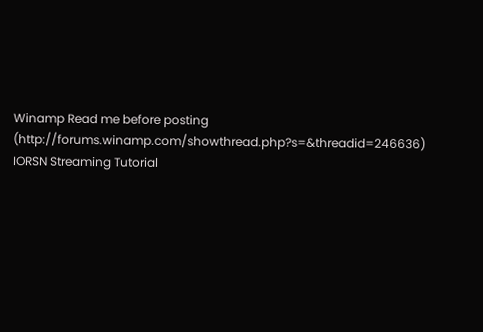Winamp Read me before posting (http://forums.winamp.com/showthread.php?s=&threadid=246636)
IORSN Streaming Tutorial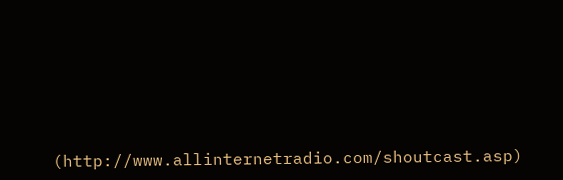(http://www.allinternetradio.com/shoutcast.asp)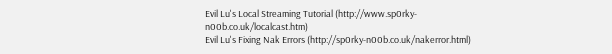Evil Lu's Local Streaming Tutorial (http://www.sp0rky-n00b.co.uk/localcast.htm)
Evil Lu's Fixing Nak Errors (http://sp0rky-n00b.co.uk/nakerror.html)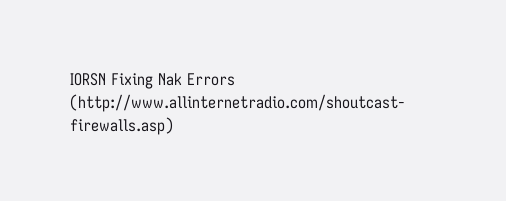IORSN Fixing Nak Errors (http://www.allinternetradio.com/shoutcast-firewalls.asp)